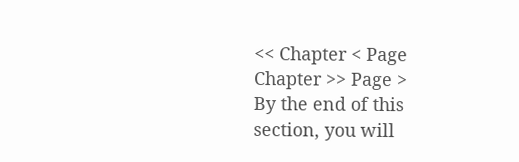<< Chapter < Page Chapter >> Page >
By the end of this section, you will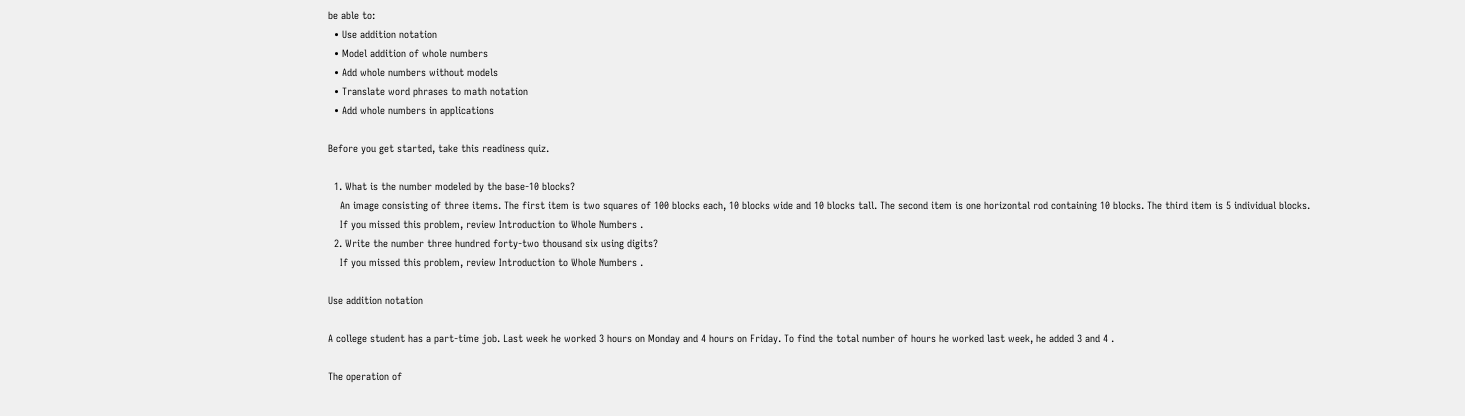be able to:
  • Use addition notation
  • Model addition of whole numbers
  • Add whole numbers without models
  • Translate word phrases to math notation
  • Add whole numbers in applications

Before you get started, take this readiness quiz.

  1. What is the number modeled by the base-10 blocks?
    An image consisting of three items. The first item is two squares of 100 blocks each, 10 blocks wide and 10 blocks tall. The second item is one horizontal rod containing 10 blocks. The third item is 5 individual blocks.
    If you missed this problem, review Introduction to Whole Numbers .
  2. Write the number three hundred forty-two thousand six using digits?
    If you missed this problem, review Introduction to Whole Numbers .

Use addition notation

A college student has a part-time job. Last week he worked 3 hours on Monday and 4 hours on Friday. To find the total number of hours he worked last week, he added 3 and 4 .

The operation of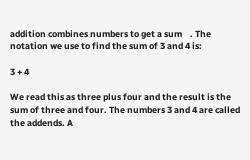addition combines numbers to get a sum    . The notation we use to find the sum of 3 and 4 is:

3 + 4

We read this as three plus four and the result is the sum of three and four. The numbers 3 and 4 are called the addends. A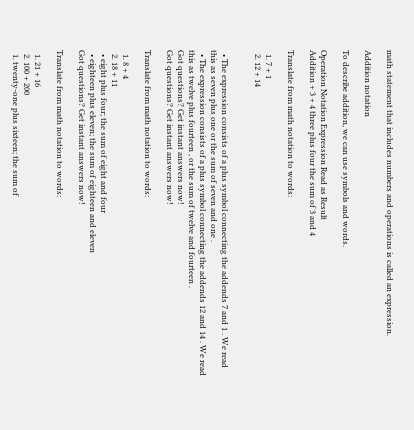math statement that includes numbers and operations is called an expression.

Addition notation

To describe addition, we can use symbols and words.

Operation Notation Expression Read as Result
Addition + 3 + 4 three plus four the sum of 3 and 4

Translate from math notation to words:

  1. 7 + 1
  2. 12 + 14


  • The expression consists of a plus symbol connecting the addends 7 and 1 . We read this as seven plus one or the sum of seven and one .
  • The expression consists of a plus symbol connecting the addends 12 and 14 . We read this as twelve plus fourteen , or the sum of twelve and fourteen .
Got questions? Get instant answers now!
Got questions? Get instant answers now!

Translate from math notation to words:

  1. 8 + 4
  2. 18 + 11
  • eight plus four; the sum of eight and four
  • eighteen plus eleven; the sum of eighteen and eleven
Got questions? Get instant answers now!

Translate from math notation to words:

  1. 21 + 16
  2. 100 + 200
  1. twenty-one plus sixteen; the sum of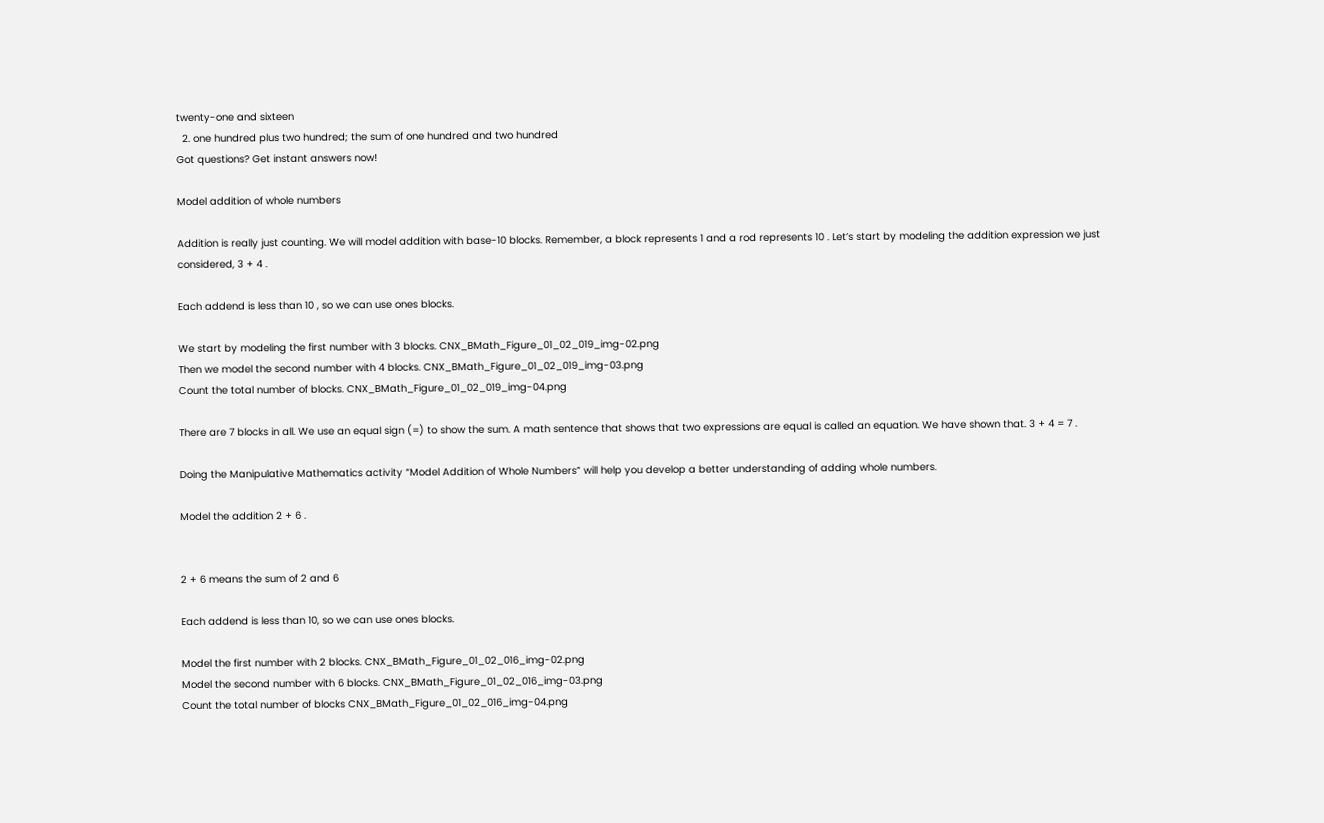twenty-one and sixteen
  2. one hundred plus two hundred; the sum of one hundred and two hundred
Got questions? Get instant answers now!

Model addition of whole numbers

Addition is really just counting. We will model addition with base-10 blocks. Remember, a block represents 1 and a rod represents 10 . Let’s start by modeling the addition expression we just considered, 3 + 4 .

Each addend is less than 10 , so we can use ones blocks.

We start by modeling the first number with 3 blocks. CNX_BMath_Figure_01_02_019_img-02.png
Then we model the second number with 4 blocks. CNX_BMath_Figure_01_02_019_img-03.png
Count the total number of blocks. CNX_BMath_Figure_01_02_019_img-04.png

There are 7 blocks in all. We use an equal sign (=) to show the sum. A math sentence that shows that two expressions are equal is called an equation. We have shown that. 3 + 4 = 7 .

Doing the Manipulative Mathematics activity “Model Addition of Whole Numbers” will help you develop a better understanding of adding whole numbers.

Model the addition 2 + 6 .


2 + 6 means the sum of 2 and 6

Each addend is less than 10, so we can use ones blocks.

Model the first number with 2 blocks. CNX_BMath_Figure_01_02_016_img-02.png
Model the second number with 6 blocks. CNX_BMath_Figure_01_02_016_img-03.png
Count the total number of blocks CNX_BMath_Figure_01_02_016_img-04.png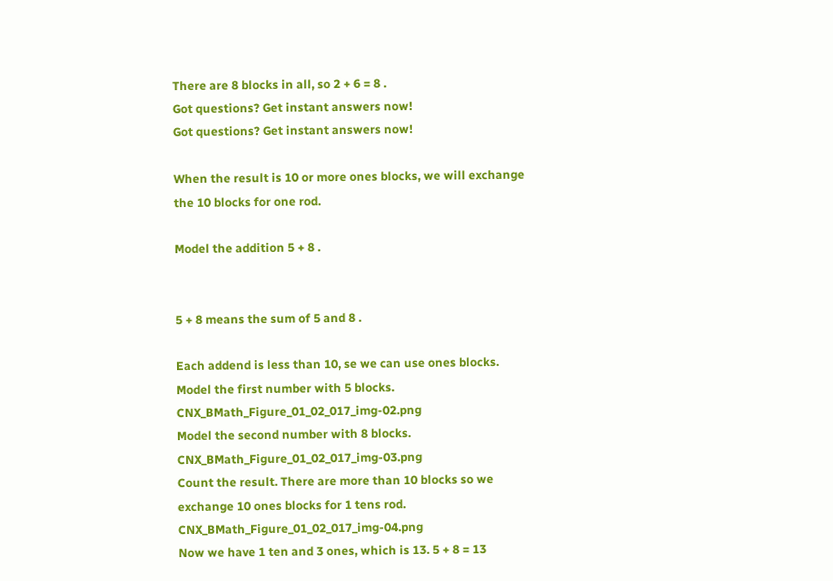There are 8 blocks in all, so 2 + 6 = 8 .
Got questions? Get instant answers now!
Got questions? Get instant answers now!

When the result is 10 or more ones blocks, we will exchange the 10 blocks for one rod.

Model the addition 5 + 8 .


5 + 8 means the sum of 5 and 8 .

Each addend is less than 10, se we can use ones blocks.
Model the first number with 5 blocks. CNX_BMath_Figure_01_02_017_img-02.png
Model the second number with 8 blocks. CNX_BMath_Figure_01_02_017_img-03.png
Count the result. There are more than 10 blocks so we exchange 10 ones blocks for 1 tens rod. CNX_BMath_Figure_01_02_017_img-04.png
Now we have 1 ten and 3 ones, which is 13. 5 + 8 = 13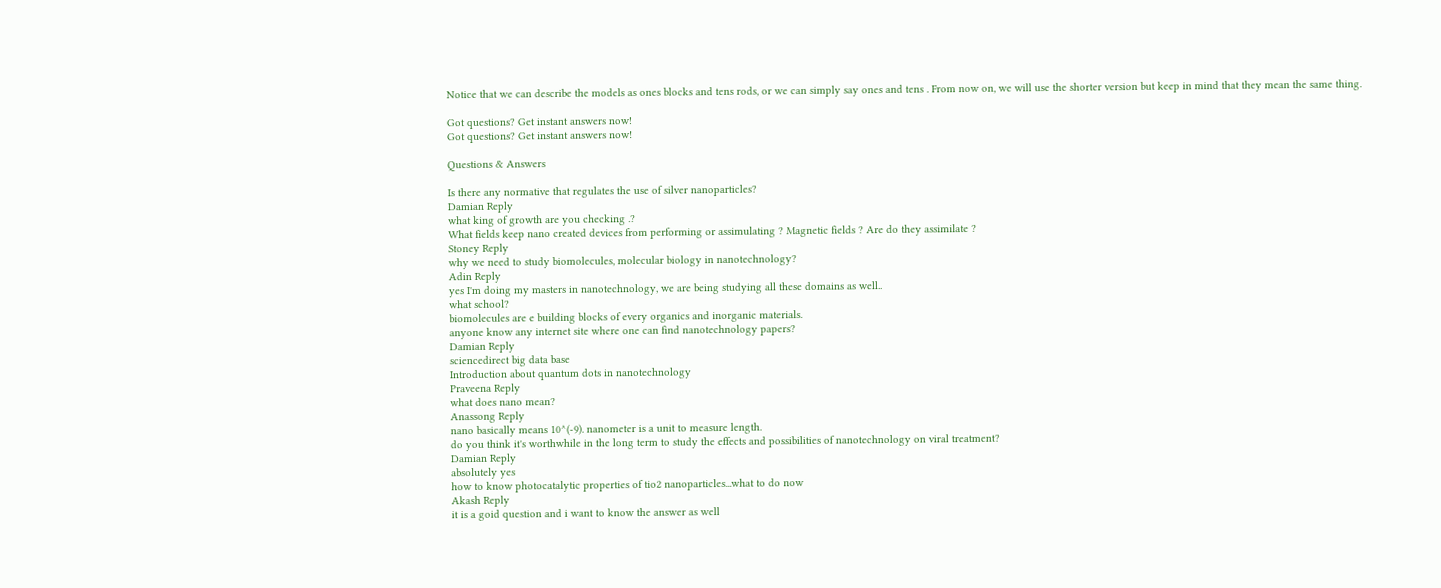Notice that we can describe the models as ones blocks and tens rods, or we can simply say ones and tens . From now on, we will use the shorter version but keep in mind that they mean the same thing.

Got questions? Get instant answers now!
Got questions? Get instant answers now!

Questions & Answers

Is there any normative that regulates the use of silver nanoparticles?
Damian Reply
what king of growth are you checking .?
What fields keep nano created devices from performing or assimulating ? Magnetic fields ? Are do they assimilate ?
Stoney Reply
why we need to study biomolecules, molecular biology in nanotechnology?
Adin Reply
yes I'm doing my masters in nanotechnology, we are being studying all these domains as well..
what school?
biomolecules are e building blocks of every organics and inorganic materials.
anyone know any internet site where one can find nanotechnology papers?
Damian Reply
sciencedirect big data base
Introduction about quantum dots in nanotechnology
Praveena Reply
what does nano mean?
Anassong Reply
nano basically means 10^(-9). nanometer is a unit to measure length.
do you think it's worthwhile in the long term to study the effects and possibilities of nanotechnology on viral treatment?
Damian Reply
absolutely yes
how to know photocatalytic properties of tio2 nanoparticles...what to do now
Akash Reply
it is a goid question and i want to know the answer as well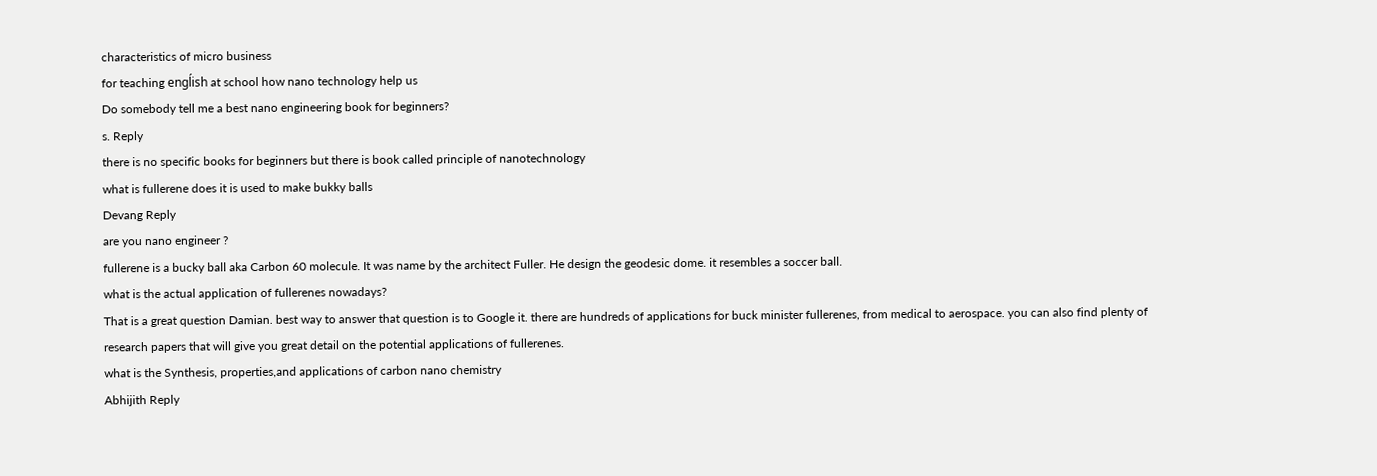characteristics of micro business
for teaching engĺish at school how nano technology help us
Do somebody tell me a best nano engineering book for beginners?
s. Reply
there is no specific books for beginners but there is book called principle of nanotechnology
what is fullerene does it is used to make bukky balls
Devang Reply
are you nano engineer ?
fullerene is a bucky ball aka Carbon 60 molecule. It was name by the architect Fuller. He design the geodesic dome. it resembles a soccer ball.
what is the actual application of fullerenes nowadays?
That is a great question Damian. best way to answer that question is to Google it. there are hundreds of applications for buck minister fullerenes, from medical to aerospace. you can also find plenty of research papers that will give you great detail on the potential applications of fullerenes.
what is the Synthesis, properties,and applications of carbon nano chemistry
Abhijith Reply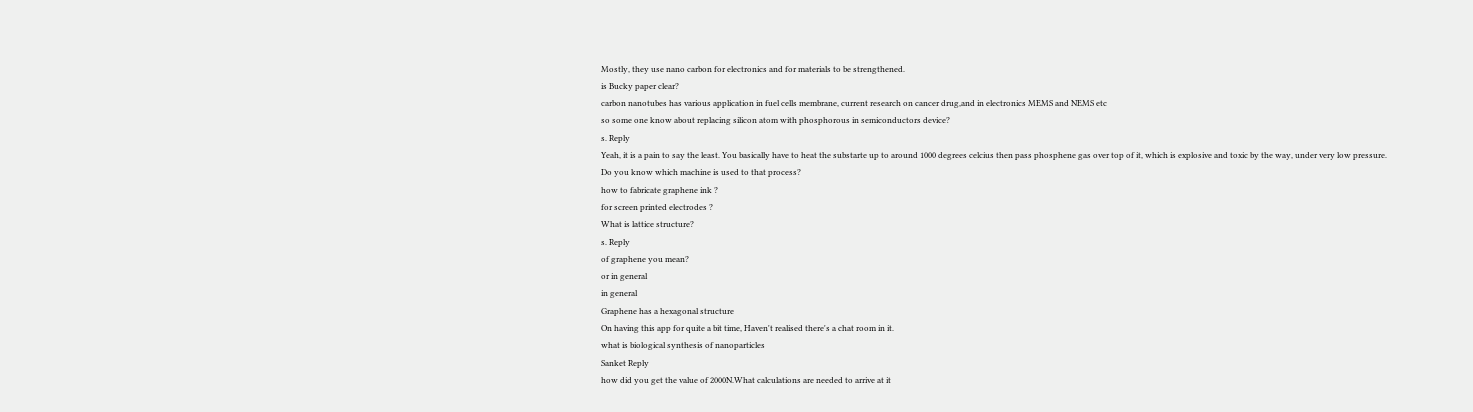Mostly, they use nano carbon for electronics and for materials to be strengthened.
is Bucky paper clear?
carbon nanotubes has various application in fuel cells membrane, current research on cancer drug,and in electronics MEMS and NEMS etc
so some one know about replacing silicon atom with phosphorous in semiconductors device?
s. Reply
Yeah, it is a pain to say the least. You basically have to heat the substarte up to around 1000 degrees celcius then pass phosphene gas over top of it, which is explosive and toxic by the way, under very low pressure.
Do you know which machine is used to that process?
how to fabricate graphene ink ?
for screen printed electrodes ?
What is lattice structure?
s. Reply
of graphene you mean?
or in general
in general
Graphene has a hexagonal structure
On having this app for quite a bit time, Haven't realised there's a chat room in it.
what is biological synthesis of nanoparticles
Sanket Reply
how did you get the value of 2000N.What calculations are needed to arrive at it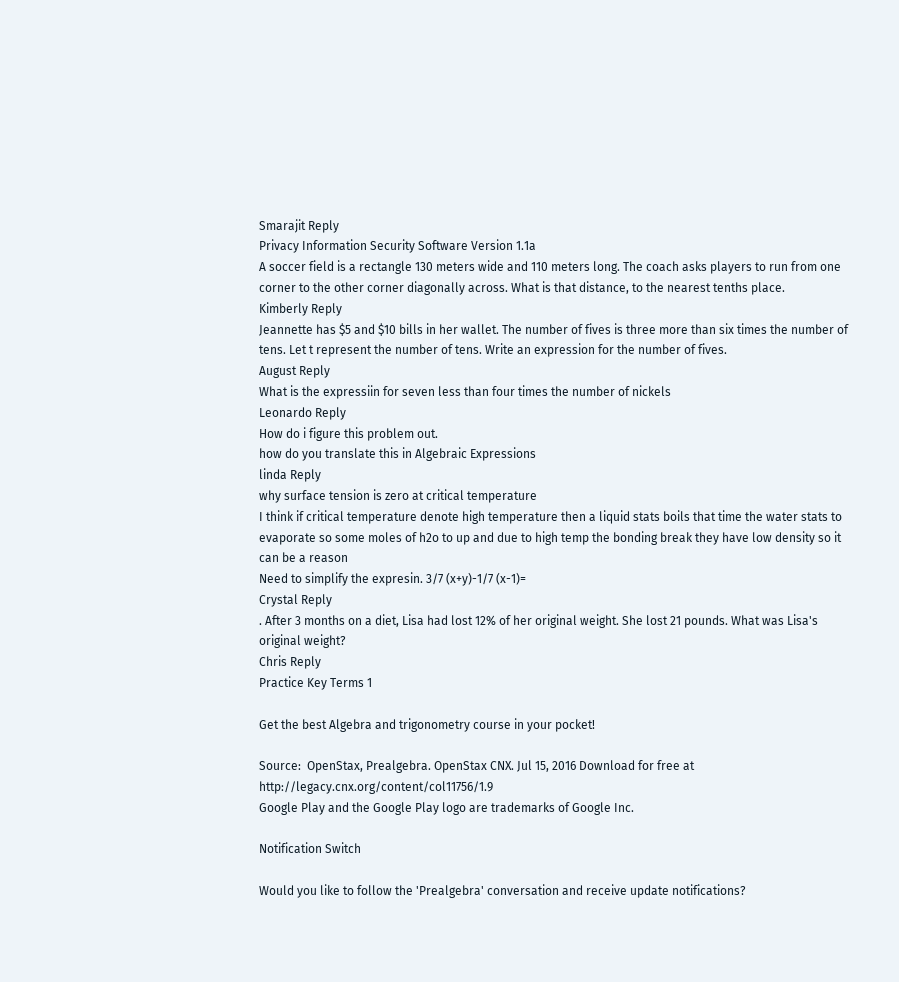Smarajit Reply
Privacy Information Security Software Version 1.1a
A soccer field is a rectangle 130 meters wide and 110 meters long. The coach asks players to run from one corner to the other corner diagonally across. What is that distance, to the nearest tenths place.
Kimberly Reply
Jeannette has $5 and $10 bills in her wallet. The number of fives is three more than six times the number of tens. Let t represent the number of tens. Write an expression for the number of fives.
August Reply
What is the expressiin for seven less than four times the number of nickels
Leonardo Reply
How do i figure this problem out.
how do you translate this in Algebraic Expressions
linda Reply
why surface tension is zero at critical temperature
I think if critical temperature denote high temperature then a liquid stats boils that time the water stats to evaporate so some moles of h2o to up and due to high temp the bonding break they have low density so it can be a reason
Need to simplify the expresin. 3/7 (x+y)-1/7 (x-1)=
Crystal Reply
. After 3 months on a diet, Lisa had lost 12% of her original weight. She lost 21 pounds. What was Lisa's original weight?
Chris Reply
Practice Key Terms 1

Get the best Algebra and trigonometry course in your pocket!

Source:  OpenStax, Prealgebra. OpenStax CNX. Jul 15, 2016 Download for free at http://legacy.cnx.org/content/col11756/1.9
Google Play and the Google Play logo are trademarks of Google Inc.

Notification Switch

Would you like to follow the 'Prealgebra' conversation and receive update notifications?